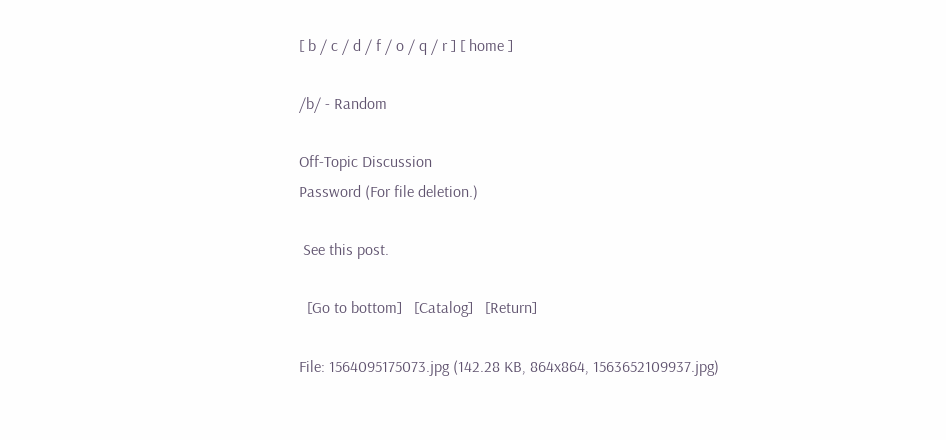[ b / c / d / f / o / q / r ] [ home ]

/b/ - Random

Off-Topic Discussion
Password (For file deletion.)

 See this post.

  [Go to bottom]   [Catalog]   [Return]

File: 1564095175073.jpg (142.28 KB, 864x864, 1563652109937.jpg)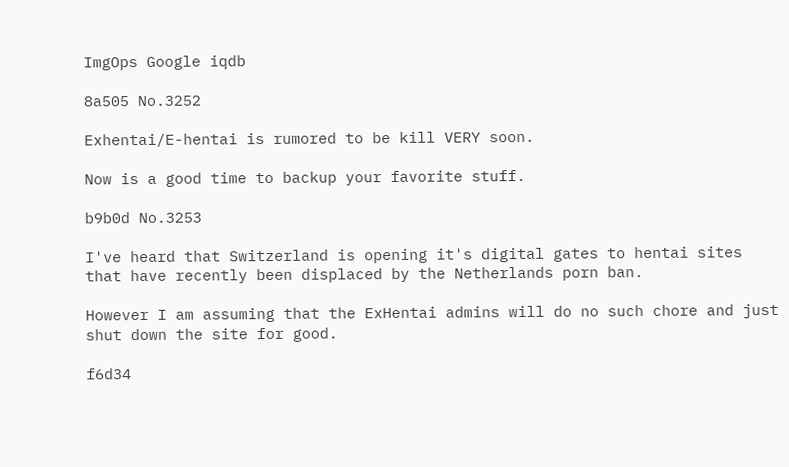ImgOps Google iqdb

8a505 No.3252

Exhentai/E-hentai is rumored to be kill VERY soon.

Now is a good time to backup your favorite stuff.

b9b0d No.3253

I've heard that Switzerland is opening it's digital gates to hentai sites that have recently been displaced by the Netherlands porn ban.

However I am assuming that the ExHentai admins will do no such chore and just shut down the site for good.

f6d34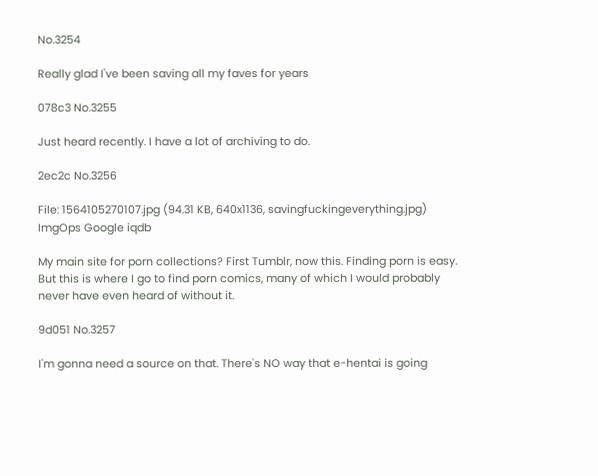No.3254

Really glad I've been saving all my faves for years

078c3 No.3255

Just heard recently. I have a lot of archiving to do.

2ec2c No.3256

File: 1564105270107.jpg (94.31 KB, 640x1136, savingfuckingeverything.jpg) ImgOps Google iqdb

My main site for porn collections? First Tumblr, now this. Finding porn is easy. But this is where I go to find porn comics, many of which I would probably never have even heard of without it.

9d051 No.3257

I'm gonna need a source on that. There's NO way that e-hentai is going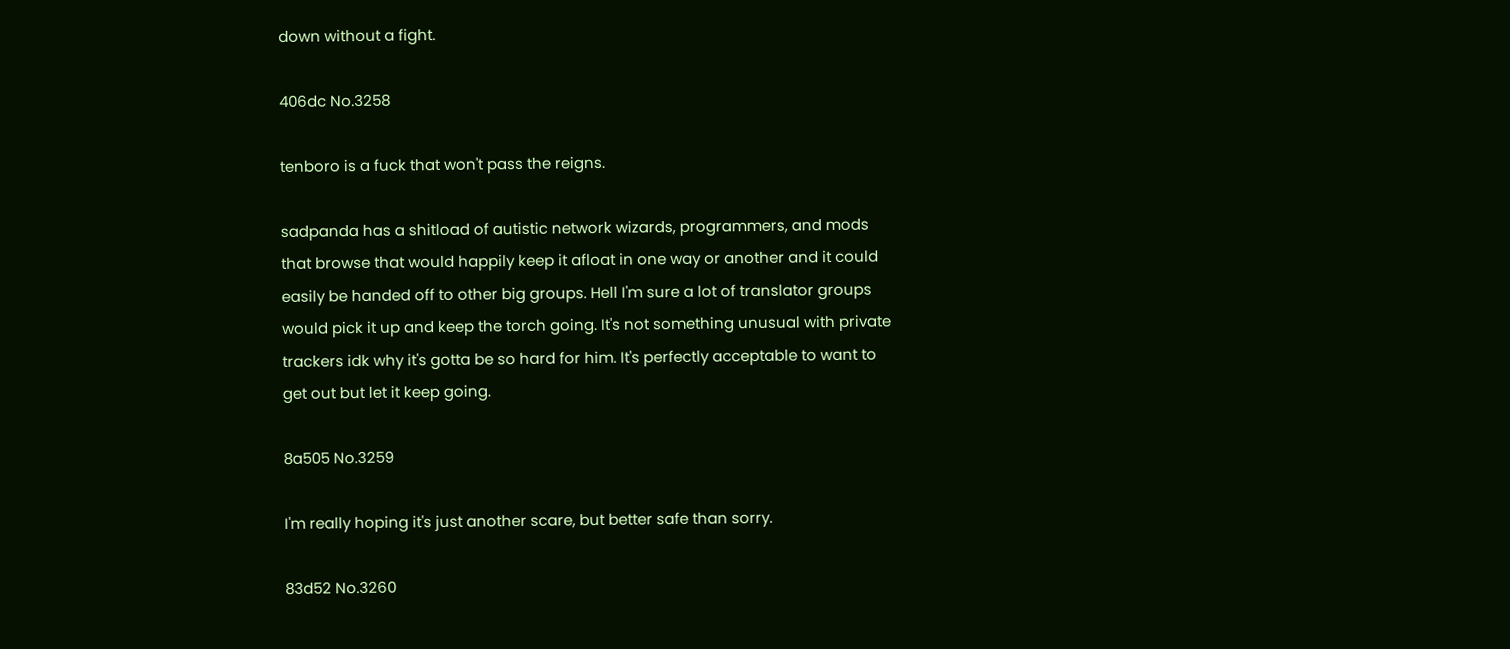down without a fight.

406dc No.3258

tenboro is a fuck that won't pass the reigns.

sadpanda has a shitload of autistic network wizards, programmers, and mods that browse that would happily keep it afloat in one way or another and it could easily be handed off to other big groups. Hell I'm sure a lot of translator groups would pick it up and keep the torch going. It's not something unusual with private trackers idk why it's gotta be so hard for him. It's perfectly acceptable to want to get out but let it keep going.

8a505 No.3259

I'm really hoping it's just another scare, but better safe than sorry.

83d52 No.3260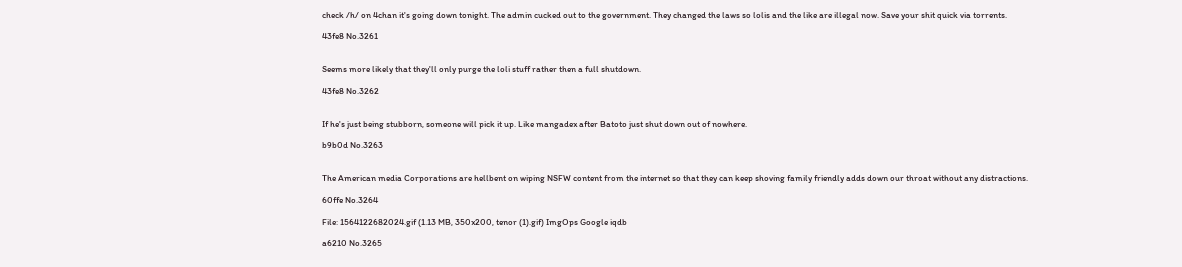check /h/ on 4chan it's going down tonight. The admin cucked out to the government. They changed the laws so lolis and the like are illegal now. Save your shit quick via torrents.

43fe8 No.3261


Seems more likely that they'll only purge the loli stuff rather then a full shutdown.

43fe8 No.3262


If he's just being stubborn, someone will pick it up. Like mangadex after Batoto just shut down out of nowhere.

b9b0d No.3263


The American media Corporations are hellbent on wiping NSFW content from the internet so that they can keep shoving family friendly adds down our throat without any distractions.

60ffe No.3264

File: 1564122682024.gif (1.13 MB, 350x200, tenor (1).gif) ImgOps Google iqdb

a6210 No.3265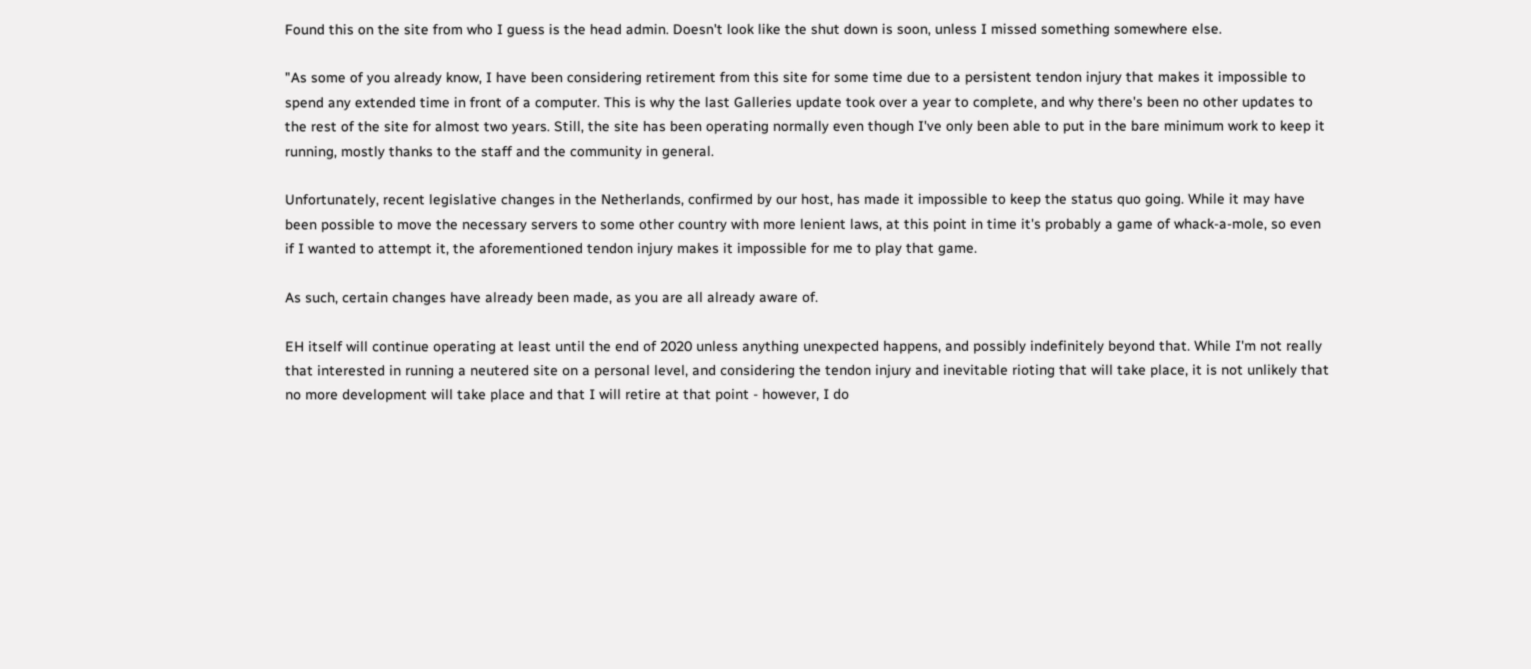Found this on the site from who I guess is the head admin. Doesn't look like the shut down is soon, unless I missed something somewhere else.

"As some of you already know, I have been considering retirement from this site for some time due to a persistent tendon injury that makes it impossible to spend any extended time in front of a computer. This is why the last Galleries update took over a year to complete, and why there's been no other updates to the rest of the site for almost two years. Still, the site has been operating normally even though I've only been able to put in the bare minimum work to keep it running, mostly thanks to the staff and the community in general.

Unfortunately, recent legislative changes in the Netherlands, confirmed by our host, has made it impossible to keep the status quo going. While it may have been possible to move the necessary servers to some other country with more lenient laws, at this point in time it's probably a game of whack-a-mole, so even if I wanted to attempt it, the aforementioned tendon injury makes it impossible for me to play that game.

As such, certain changes have already been made, as you are all already aware of.

EH itself will continue operating at least until the end of 2020 unless anything unexpected happens, and possibly indefinitely beyond that. While I'm not really that interested in running a neutered site on a personal level, and considering the tendon injury and inevitable rioting that will take place, it is not unlikely that no more development will take place and that I will retire at that point - however, I do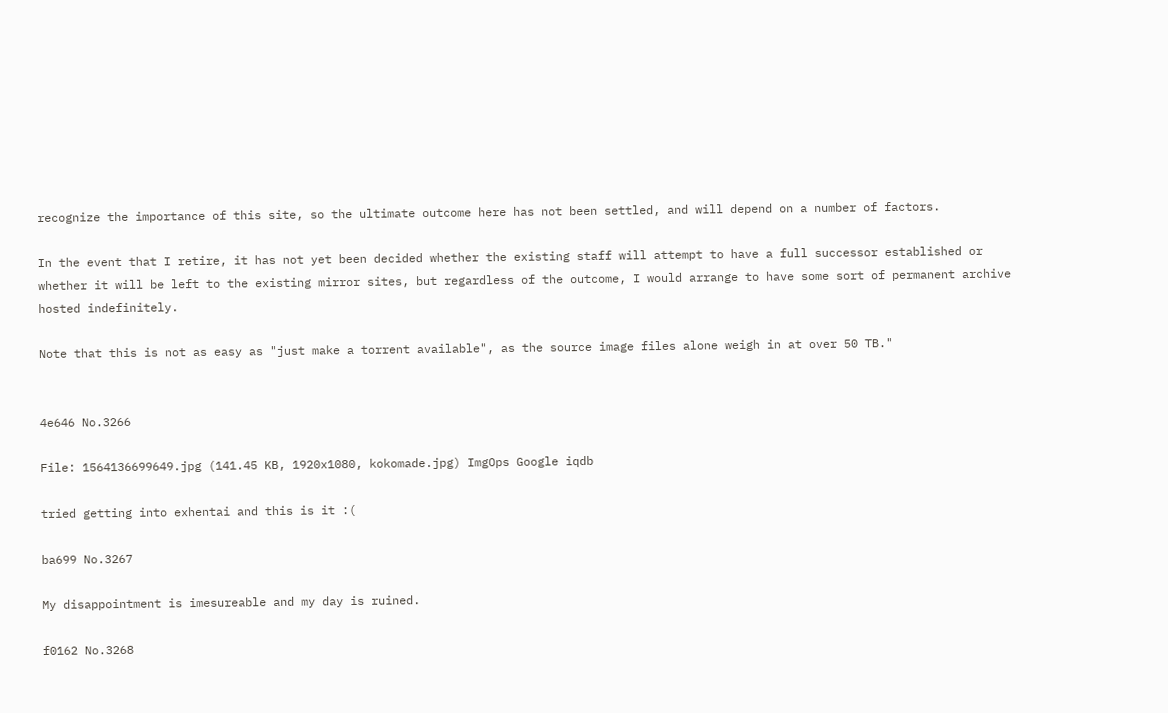recognize the importance of this site, so the ultimate outcome here has not been settled, and will depend on a number of factors.

In the event that I retire, it has not yet been decided whether the existing staff will attempt to have a full successor established or whether it will be left to the existing mirror sites, but regardless of the outcome, I would arrange to have some sort of permanent archive hosted indefinitely.

Note that this is not as easy as "just make a torrent available", as the source image files alone weigh in at over 50 TB."


4e646 No.3266

File: 1564136699649.jpg (141.45 KB, 1920x1080, kokomade.jpg) ImgOps Google iqdb

tried getting into exhentai and this is it :(

ba699 No.3267

My disappointment is imesureable and my day is ruined.

f0162 No.3268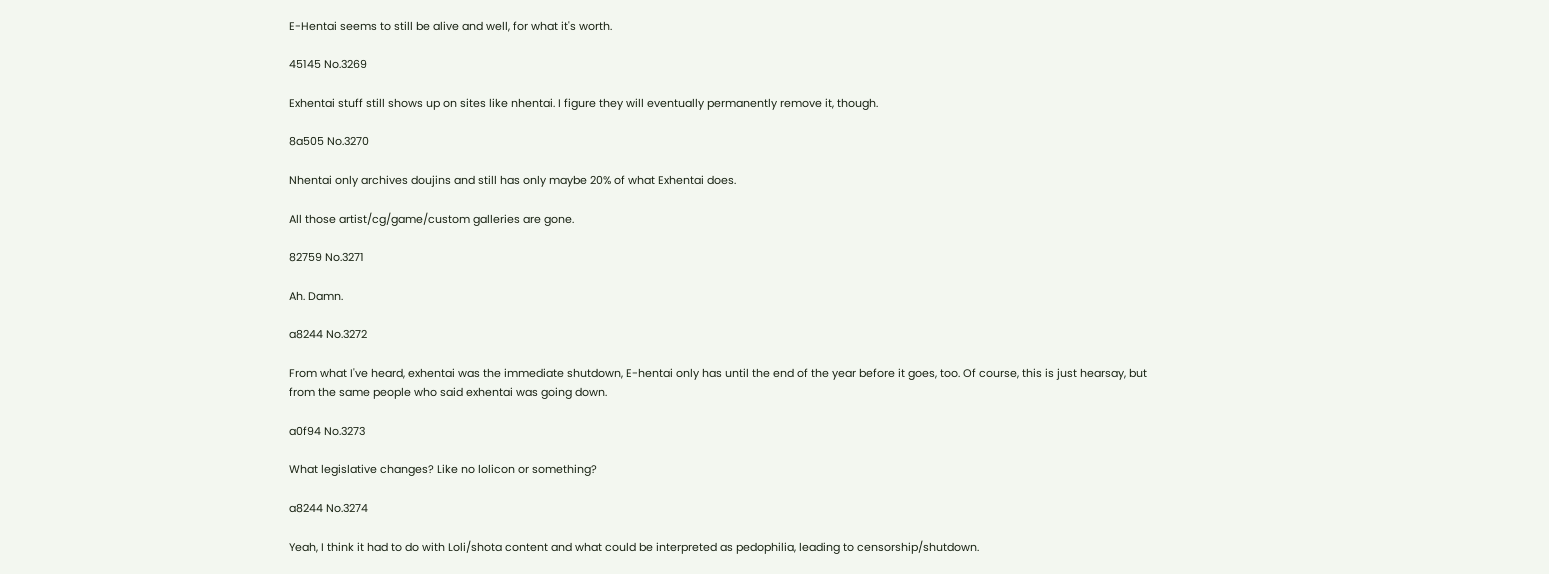E-Hentai seems to still be alive and well, for what it's worth.

45145 No.3269

Exhentai stuff still shows up on sites like nhentai. I figure they will eventually permanently remove it, though.

8a505 No.3270

Nhentai only archives doujins and still has only maybe 20% of what Exhentai does.

All those artist/cg/game/custom galleries are gone.

82759 No.3271

Ah. Damn.

a8244 No.3272

From what I've heard, exhentai was the immediate shutdown, E-hentai only has until the end of the year before it goes, too. Of course, this is just hearsay, but from the same people who said exhentai was going down.

a0f94 No.3273

What legislative changes? Like no lolicon or something?

a8244 No.3274

Yeah, I think it had to do with Loli/shota content and what could be interpreted as pedophilia, leading to censorship/shutdown.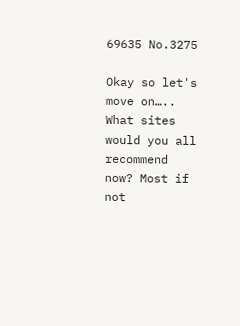69635 No.3275

Okay so let's move on….. What sites would you all recommend now? Most if not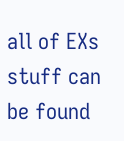all of EXs stuff can be found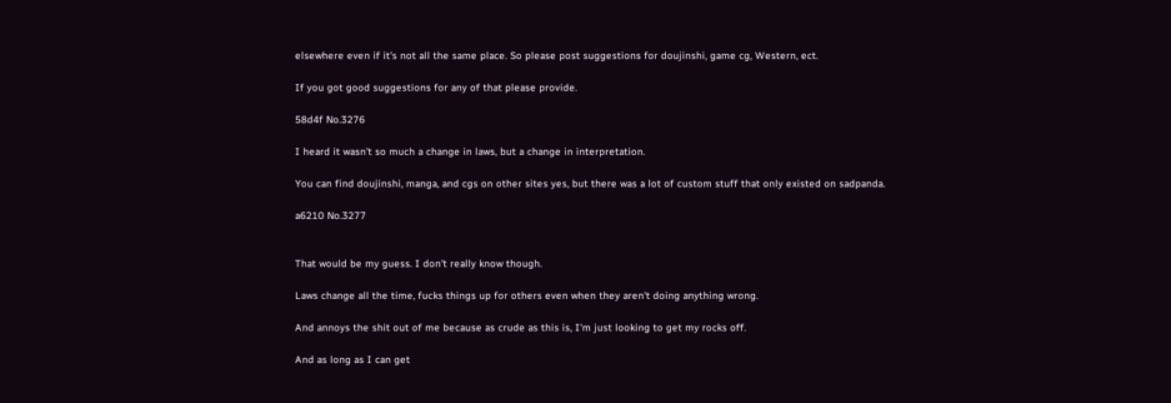elsewhere even if it's not all the same place. So please post suggestions for doujinshi, game cg, Western, ect.

If you got good suggestions for any of that please provide.

58d4f No.3276

I heard it wasn't so much a change in laws, but a change in interpretation.

You can find doujinshi, manga, and cgs on other sites yes, but there was a lot of custom stuff that only existed on sadpanda.

a6210 No.3277


That would be my guess. I don't really know though.

Laws change all the time, fucks things up for others even when they aren't doing anything wrong.

And annoys the shit out of me because as crude as this is, I'm just looking to get my rocks off.

And as long as I can get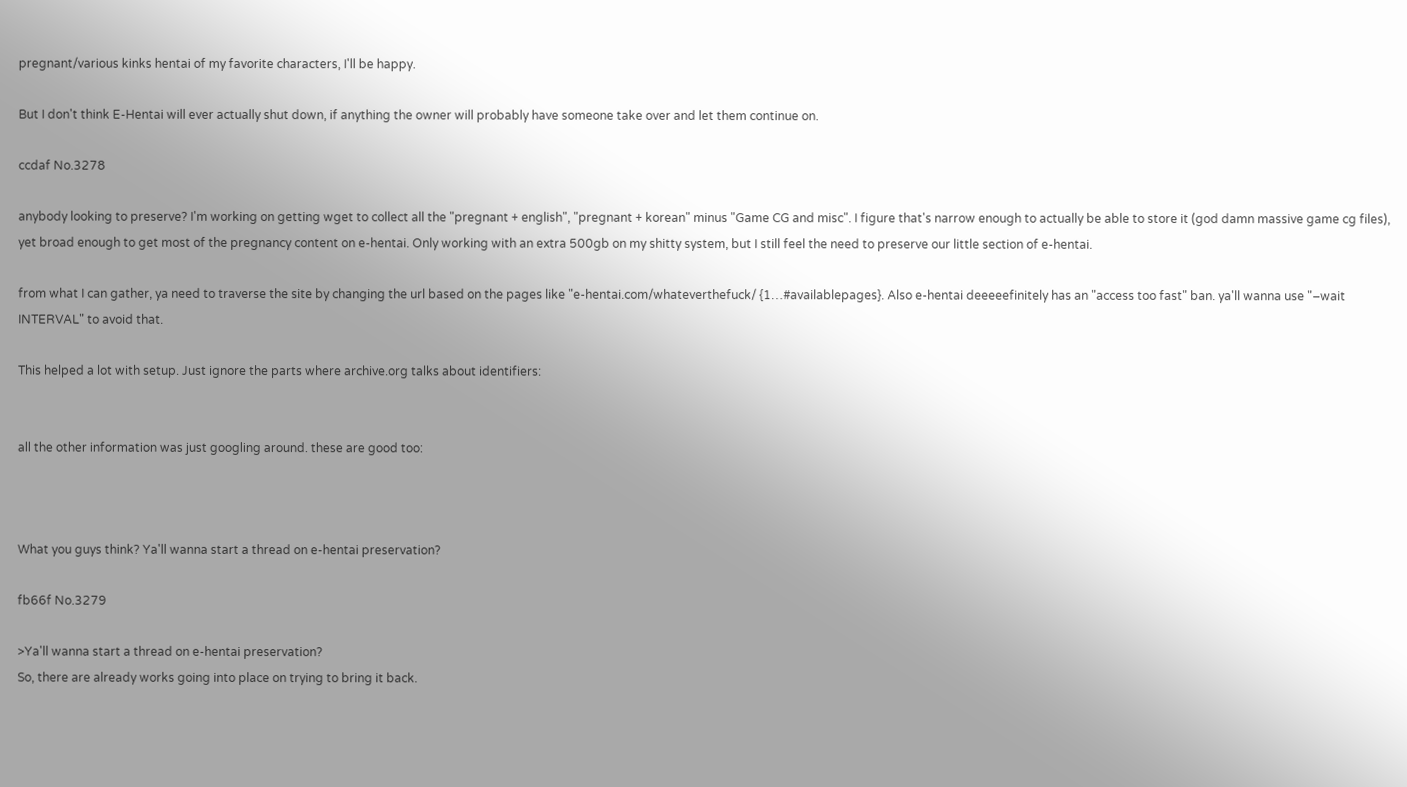pregnant/various kinks hentai of my favorite characters, I'll be happy.

But I don't think E-Hentai will ever actually shut down, if anything the owner will probably have someone take over and let them continue on.

ccdaf No.3278

anybody looking to preserve? I'm working on getting wget to collect all the "pregnant + english", "pregnant + korean" minus "Game CG and misc". I figure that's narrow enough to actually be able to store it (god damn massive game cg files), yet broad enough to get most of the pregnancy content on e-hentai. Only working with an extra 500gb on my shitty system, but I still feel the need to preserve our little section of e-hentai.

from what I can gather, ya need to traverse the site by changing the url based on the pages like "e-hentai.com/whateverthefuck/ {1…#availablepages}. Also e-hentai deeeeefinitely has an "access too fast" ban. ya'll wanna use "–wait INTERVAL" to avoid that.

This helped a lot with setup. Just ignore the parts where archive.org talks about identifiers:


all the other information was just googling around. these are good too:



What you guys think? Ya'll wanna start a thread on e-hentai preservation?

fb66f No.3279

>Ya'll wanna start a thread on e-hentai preservation?
So, there are already works going into place on trying to bring it back.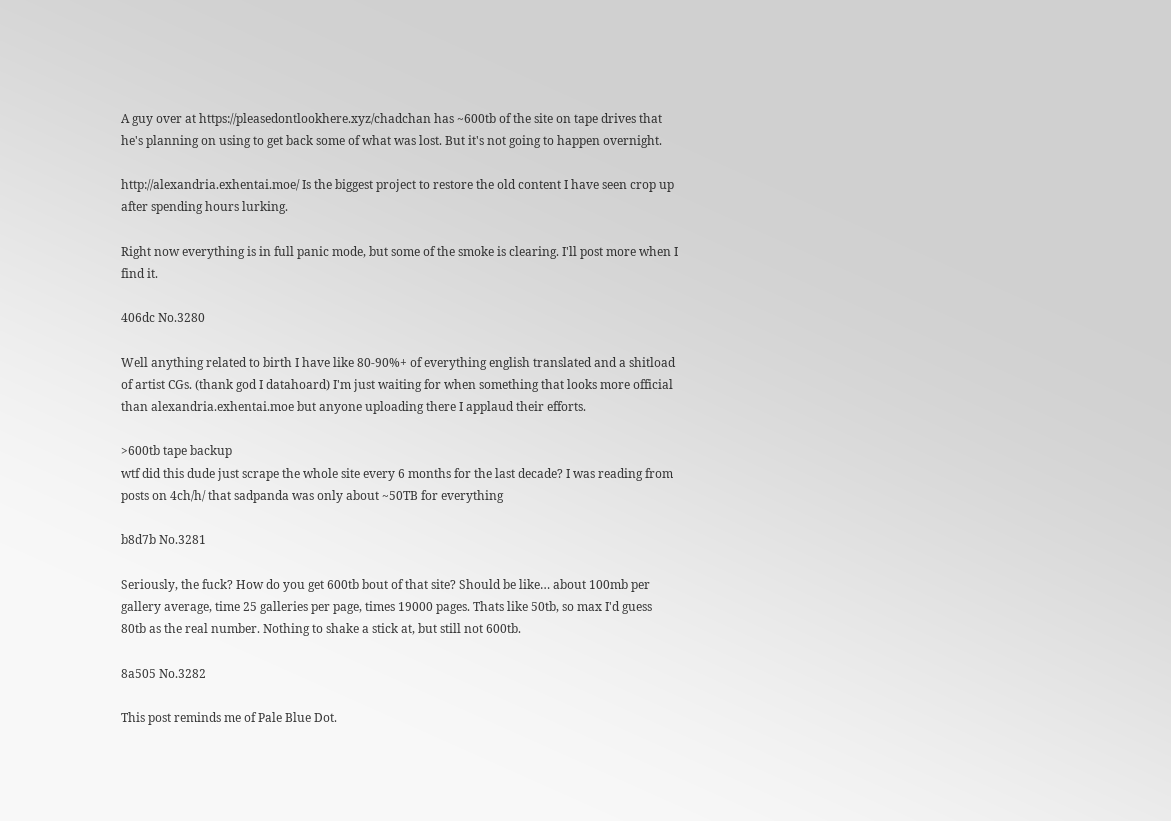A guy over at https://pleasedontlookhere.xyz/chadchan has ~600tb of the site on tape drives that he's planning on using to get back some of what was lost. But it's not going to happen overnight.

http://alexandria.exhentai.moe/ Is the biggest project to restore the old content I have seen crop up after spending hours lurking.

Right now everything is in full panic mode, but some of the smoke is clearing. I'll post more when I find it.

406dc No.3280

Well anything related to birth I have like 80-90%+ of everything english translated and a shitload of artist CGs. (thank god I datahoard) I'm just waiting for when something that looks more official than alexandria.exhentai.moe but anyone uploading there I applaud their efforts.

>600tb tape backup
wtf did this dude just scrape the whole site every 6 months for the last decade? I was reading from posts on 4ch/h/ that sadpanda was only about ~50TB for everything

b8d7b No.3281

Seriously, the fuck? How do you get 600tb bout of that site? Should be like… about 100mb per gallery average, time 25 galleries per page, times 19000 pages. Thats like 50tb, so max I'd guess 80tb as the real number. Nothing to shake a stick at, but still not 600tb.

8a505 No.3282

This post reminds me of Pale Blue Dot.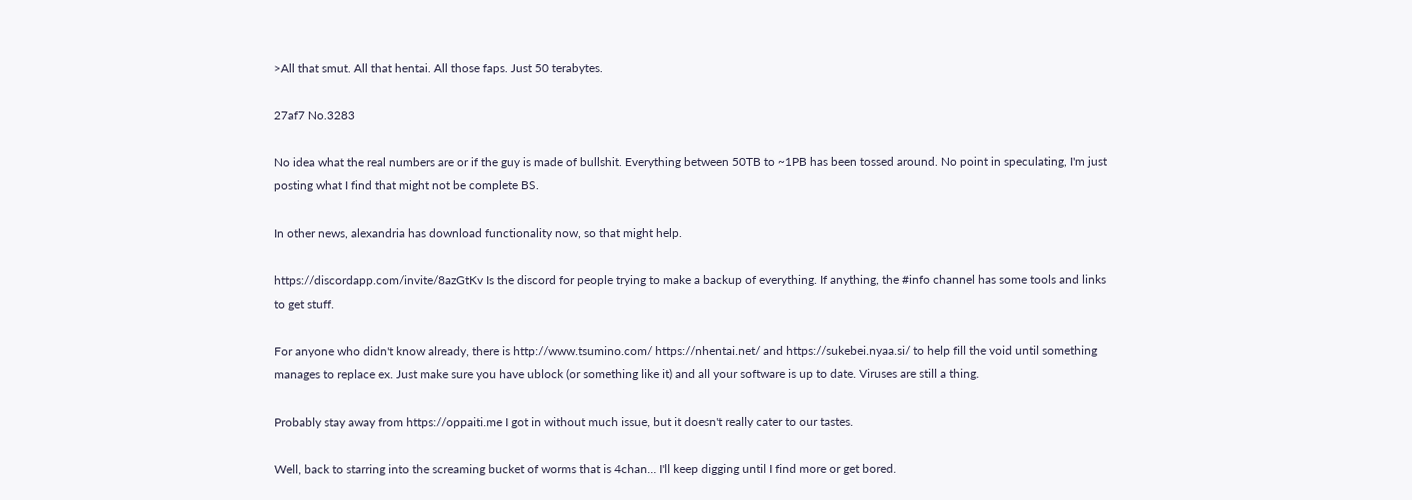>All that smut. All that hentai. All those faps. Just 50 terabytes.

27af7 No.3283

No idea what the real numbers are or if the guy is made of bullshit. Everything between 50TB to ~1PB has been tossed around. No point in speculating, I'm just posting what I find that might not be complete BS.

In other news, alexandria has download functionality now, so that might help.

https://discordapp.com/invite/8azGtKv Is the discord for people trying to make a backup of everything. If anything, the #info channel has some tools and links to get stuff.

For anyone who didn't know already, there is http://www.tsumino.com/ https://nhentai.net/ and https://sukebei.nyaa.si/ to help fill the void until something manages to replace ex. Just make sure you have ublock (or something like it) and all your software is up to date. Viruses are still a thing.

Probably stay away from https://oppaiti.me I got in without much issue, but it doesn't really cater to our tastes.

Well, back to starring into the screaming bucket of worms that is 4chan… I'll keep digging until I find more or get bored.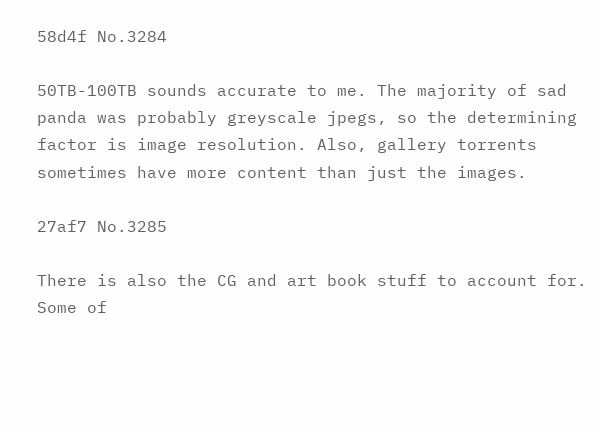58d4f No.3284

50TB-100TB sounds accurate to me. The majority of sad panda was probably greyscale jpegs, so the determining factor is image resolution. Also, gallery torrents sometimes have more content than just the images.

27af7 No.3285

There is also the CG and art book stuff to account for. Some of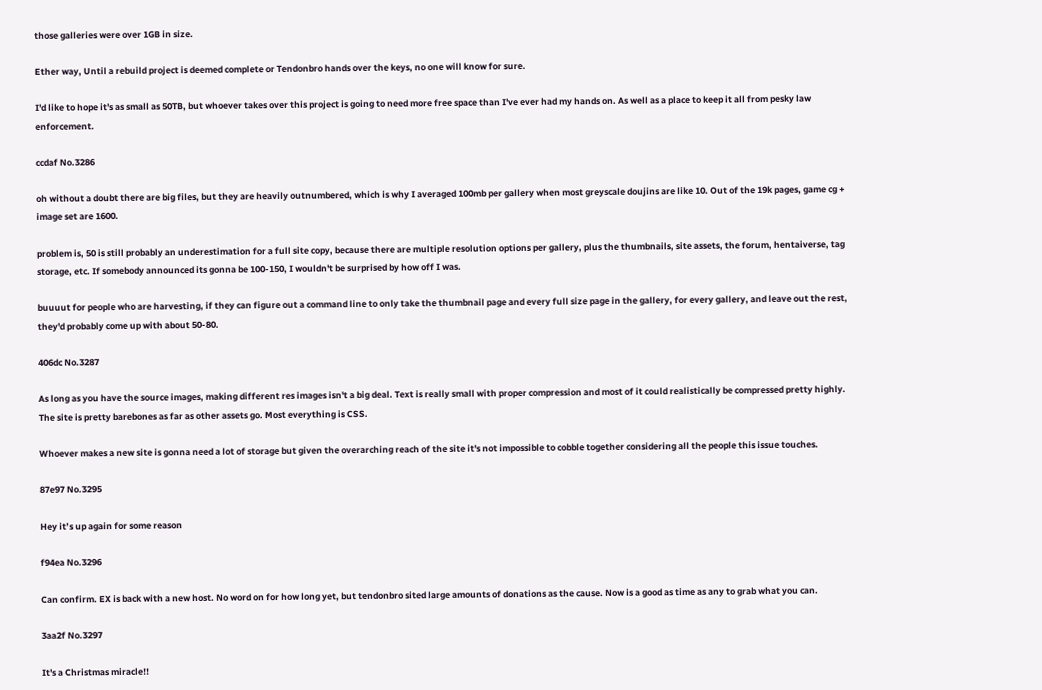those galleries were over 1GB in size.

Ether way, Until a rebuild project is deemed complete or Tendonbro hands over the keys, no one will know for sure.

I'd like to hope it's as small as 50TB, but whoever takes over this project is going to need more free space than I've ever had my hands on. As well as a place to keep it all from pesky law enforcement.

ccdaf No.3286

oh without a doubt there are big files, but they are heavily outnumbered, which is why I averaged 100mb per gallery when most greyscale doujins are like 10. Out of the 19k pages, game cg + image set are 1600.

problem is, 50 is still probably an underestimation for a full site copy, because there are multiple resolution options per gallery, plus the thumbnails, site assets, the forum, hentaiverse, tag storage, etc. If somebody announced its gonna be 100-150, I wouldn't be surprised by how off I was.

buuuut for people who are harvesting, if they can figure out a command line to only take the thumbnail page and every full size page in the gallery, for every gallery, and leave out the rest, they'd probably come up with about 50-80.

406dc No.3287

As long as you have the source images, making different res images isn't a big deal. Text is really small with proper compression and most of it could realistically be compressed pretty highly. The site is pretty barebones as far as other assets go. Most everything is CSS.

Whoever makes a new site is gonna need a lot of storage but given the overarching reach of the site it's not impossible to cobble together considering all the people this issue touches.

87e97 No.3295

Hey it’s up again for some reason

f94ea No.3296

Can confirm. EX is back with a new host. No word on for how long yet, but tendonbro sited large amounts of donations as the cause. Now is a good as time as any to grab what you can.

3aa2f No.3297

It's a Christmas miracle!!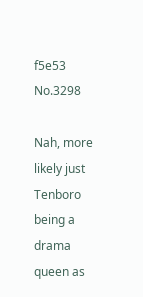f5e53 No.3298

Nah, more likely just Tenboro being a drama queen as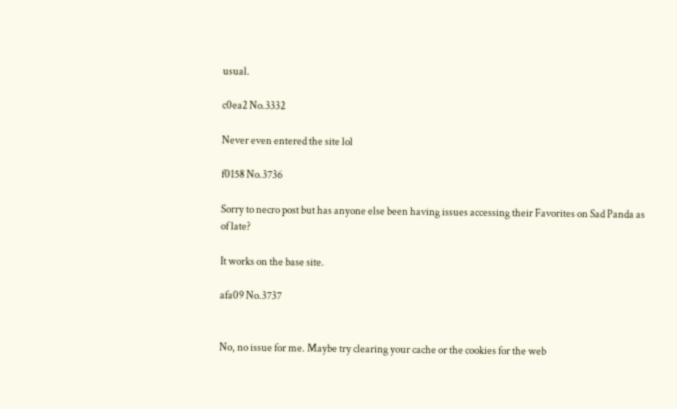usual.

c0ea2 No.3332

Never even entered the site lol

f0158 No.3736

Sorry to necro post but has anyone else been having issues accessing their Favorites on Sad Panda as of late?

It works on the base site.

afa09 No.3737


No, no issue for me. Maybe try clearing your cache or the cookies for the web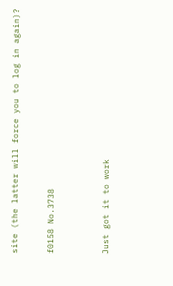site (the latter will force you to log in again)?

f0158 No.3738


Just got it to work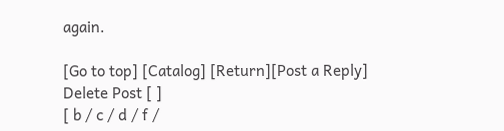again.

[Go to top] [Catalog] [Return][Post a Reply]
Delete Post [ ]
[ b / c / d / f /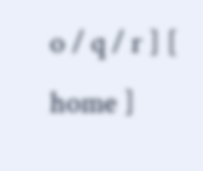o / q / r ] [ home ]